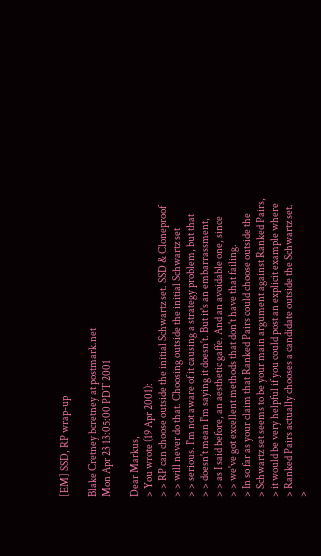[EM] SSD, RP wrap-up

Blake Cretney bcretney at postmark.net
Mon Apr 23 13:05:00 PDT 2001

Dear Markus,
> You wrote (19 Apr 2001):
> > RP can choose outside the initial Schwartz set. SSD & Cloneproof
> > will never do that. Choosing outside the initial Schwartz set
> > serious. I'm not aware of it causing a strategy problem, but that
> > doesn't mean I'm saying it doesn't. But it's an embarrassment,
> > as I said before, an aesthetic gaffe. And an avoidable one, since
> > we've got excellent methods that don't have that failing.
> In so far as your claim that Ranked Pairs could choose outside the
> Schwartz set seems to be your main argument against Ranked Pairs,
> it would be very helpful if you could post an explicit example where
> Ranked Pairs actually chooses a candidate outside the Schwartz set.
>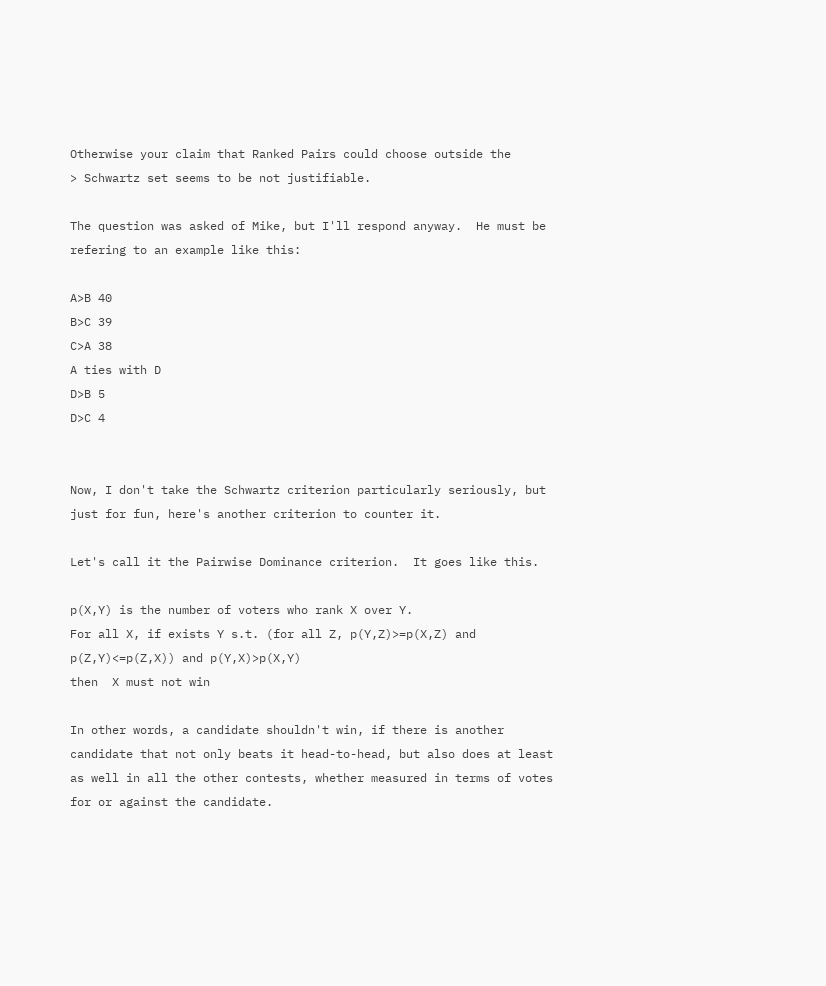Otherwise your claim that Ranked Pairs could choose outside the
> Schwartz set seems to be not justifiable.

The question was asked of Mike, but I'll respond anyway.  He must be
refering to an example like this:

A>B 40
B>C 39
C>A 38
A ties with D
D>B 5
D>C 4


Now, I don't take the Schwartz criterion particularly seriously, but
just for fun, here's another criterion to counter it.

Let's call it the Pairwise Dominance criterion.  It goes like this.

p(X,Y) is the number of voters who rank X over Y.
For all X, if exists Y s.t. (for all Z, p(Y,Z)>=p(X,Z) and
p(Z,Y)<=p(Z,X)) and p(Y,X)>p(X,Y)
then  X must not win

In other words, a candidate shouldn't win, if there is another
candidate that not only beats it head-to-head, but also does at least
as well in all the other contests, whether measured in terms of votes
for or against the candidate.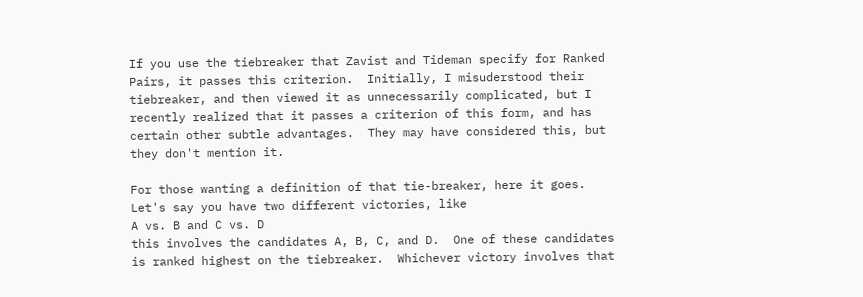If you use the tiebreaker that Zavist and Tideman specify for Ranked
Pairs, it passes this criterion.  Initially, I misuderstood their
tiebreaker, and then viewed it as unnecessarily complicated, but I
recently realized that it passes a criterion of this form, and has
certain other subtle advantages.  They may have considered this, but
they don't mention it.

For those wanting a definition of that tie-breaker, here it goes.
Let's say you have two different victories, like
A vs. B and C vs. D
this involves the candidates A, B, C, and D.  One of these candidates
is ranked highest on the tiebreaker.  Whichever victory involves that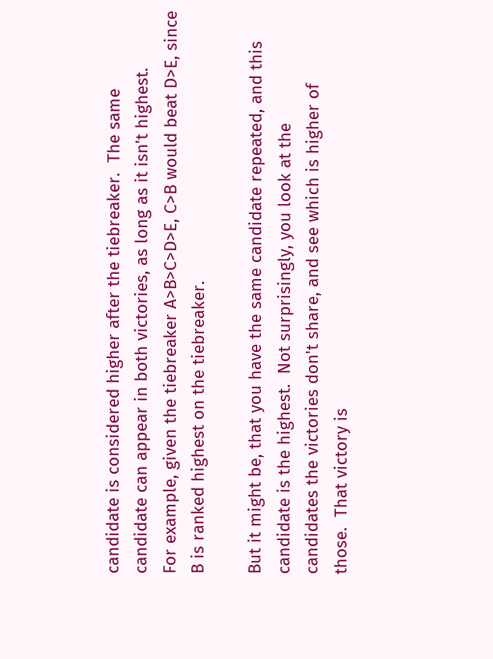candidate is considered higher after the tiebreaker.  The same
candidate can appear in both victories, as long as it isn't highest.
For example, given the tiebreaker A>B>C>D>E, C>B would beat D>E, since
B is ranked highest on the tiebreaker.

But it might be, that you have the same candidate repeated, and this
candidate is the highest.  Not surprisingly, you look at the
candidates the victories don't share, and see which is higher of
those.  That victory is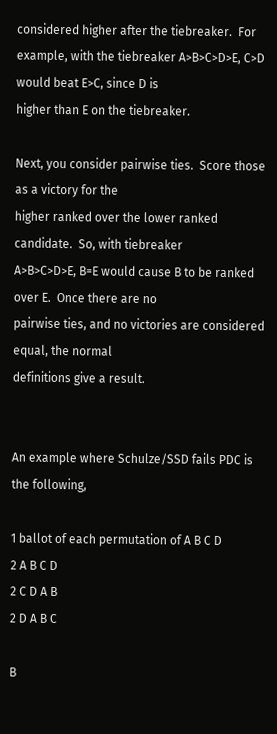considered higher after the tiebreaker.  For
example, with the tiebreaker A>B>C>D>E, C>D would beat E>C, since D is
higher than E on the tiebreaker.

Next, you consider pairwise ties.  Score those as a victory for the
higher ranked over the lower ranked candidate.  So, with tiebreaker
A>B>C>D>E, B=E would cause B to be ranked over E.  Once there are no
pairwise ties, and no victories are considered equal, the normal
definitions give a result.


An example where Schulze/SSD fails PDC is the following,

1 ballot of each permutation of A B C D
2 A B C D
2 C D A B
2 D A B C

B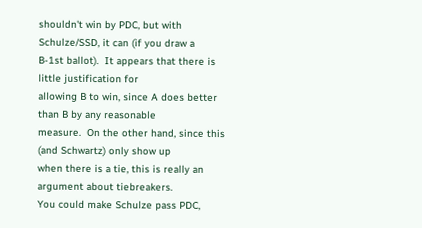shouldn't win by PDC, but with Schulze/SSD, it can (if you draw a
B-1st ballot).  It appears that there is little justification for
allowing B to win, since A does better than B by any reasonable
measure.  On the other hand, since this (and Schwartz) only show up
when there is a tie, this is really an argument about tiebreakers.
You could make Schulze pass PDC,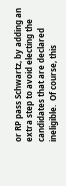or RP pass Schwartz, by adding an
extra step to avoid electing the candidates that are declared
ineligible.  Of course, this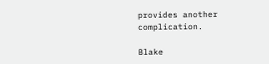provides another complication.

Blake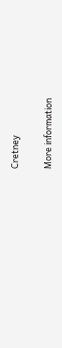Cretney

More information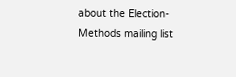about the Election-Methods mailing list